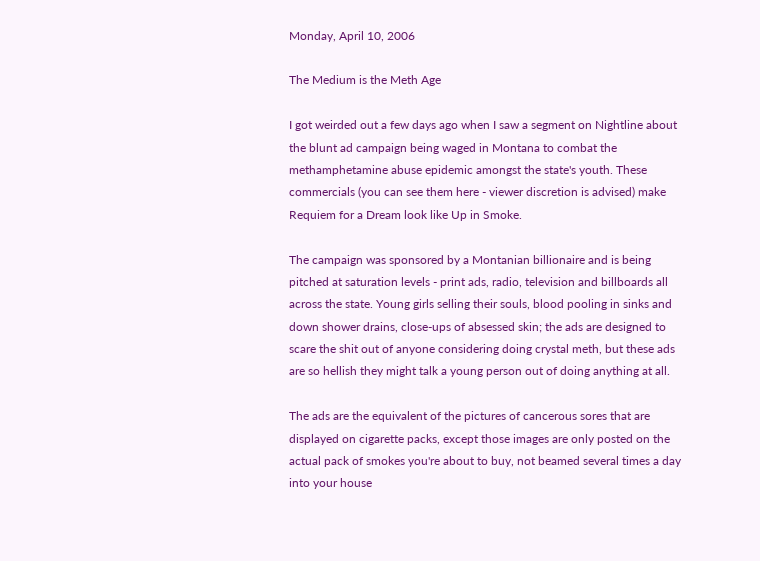Monday, April 10, 2006

The Medium is the Meth Age

I got weirded out a few days ago when I saw a segment on Nightline about the blunt ad campaign being waged in Montana to combat the methamphetamine abuse epidemic amongst the state's youth. These commercials (you can see them here - viewer discretion is advised) make Requiem for a Dream look like Up in Smoke.

The campaign was sponsored by a Montanian billionaire and is being pitched at saturation levels - print ads, radio, television and billboards all across the state. Young girls selling their souls, blood pooling in sinks and down shower drains, close-ups of absessed skin; the ads are designed to scare the shit out of anyone considering doing crystal meth, but these ads are so hellish they might talk a young person out of doing anything at all.

The ads are the equivalent of the pictures of cancerous sores that are displayed on cigarette packs, except those images are only posted on the actual pack of smokes you're about to buy, not beamed several times a day into your house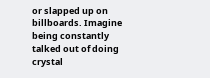or slapped up on billboards. Imagine being constantly talked out of doing crystal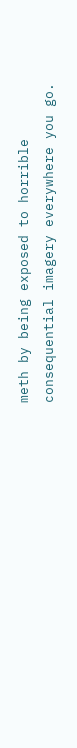meth by being exposed to horrible consequential imagery everywhere you go.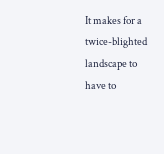It makes for a twice-blighted landscape to have to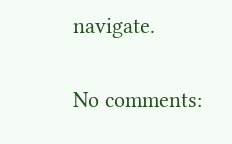navigate.

No comments: